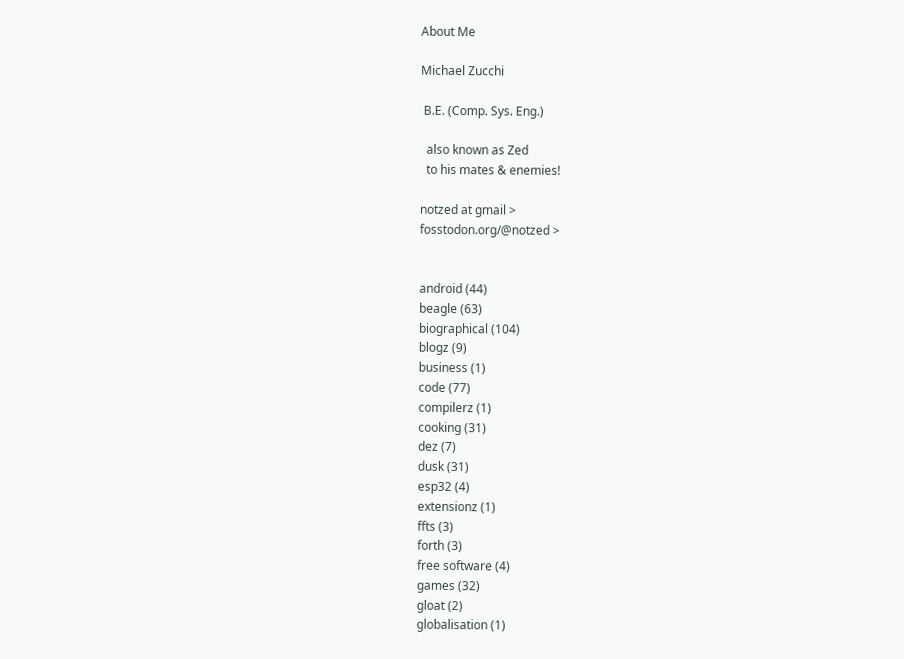About Me

Michael Zucchi

 B.E. (Comp. Sys. Eng.)

  also known as Zed
  to his mates & enemies!

notzed at gmail >
fosstodon.org/@notzed >


android (44)
beagle (63)
biographical (104)
blogz (9)
business (1)
code (77)
compilerz (1)
cooking (31)
dez (7)
dusk (31)
esp32 (4)
extensionz (1)
ffts (3)
forth (3)
free software (4)
games (32)
gloat (2)
globalisation (1)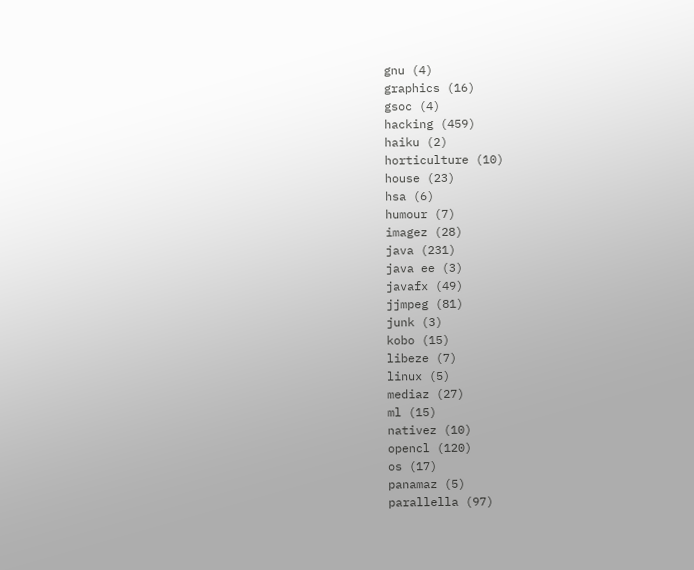gnu (4)
graphics (16)
gsoc (4)
hacking (459)
haiku (2)
horticulture (10)
house (23)
hsa (6)
humour (7)
imagez (28)
java (231)
java ee (3)
javafx (49)
jjmpeg (81)
junk (3)
kobo (15)
libeze (7)
linux (5)
mediaz (27)
ml (15)
nativez (10)
opencl (120)
os (17)
panamaz (5)
parallella (97)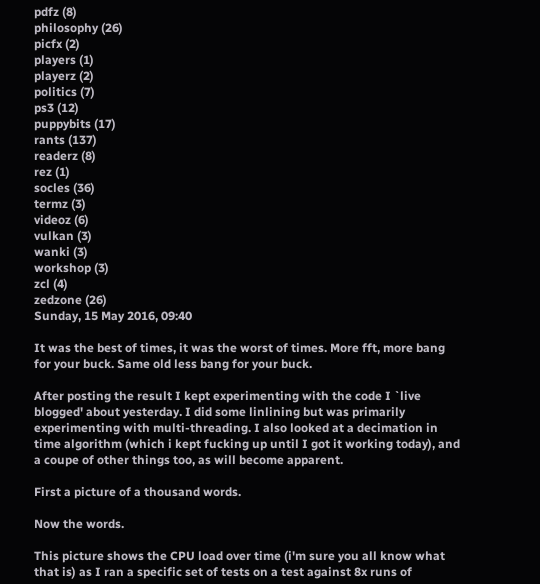pdfz (8)
philosophy (26)
picfx (2)
players (1)
playerz (2)
politics (7)
ps3 (12)
puppybits (17)
rants (137)
readerz (8)
rez (1)
socles (36)
termz (3)
videoz (6)
vulkan (3)
wanki (3)
workshop (3)
zcl (4)
zedzone (26)
Sunday, 15 May 2016, 09:40

It was the best of times, it was the worst of times. More fft, more bang for your buck. Same old less bang for your buck.

After posting the result I kept experimenting with the code I `live blogged' about yesterday. I did some linlining but was primarily experimenting with multi-threading. I also looked at a decimation in time algorithm (which i kept fucking up until I got it working today), and a coupe of other things too, as will become apparent.

First a picture of a thousand words.

Now the words.

This picture shows the CPU load over time (i'm sure you all know what that is) as I ran a specific set of tests on a test against 8x runs of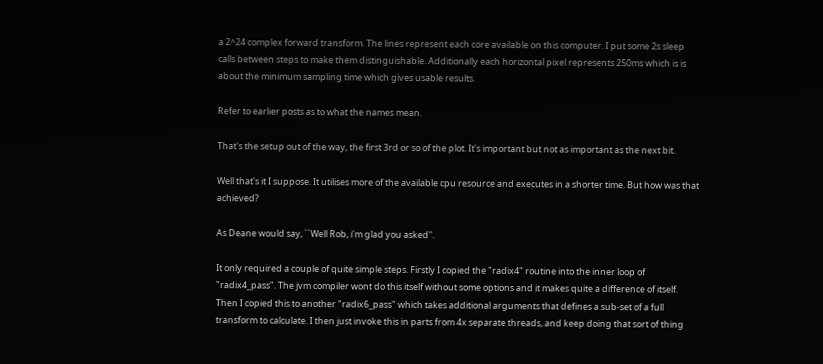a 2^24 complex forward transform. The lines represent each core available on this computer. I put some 2s sleep calls between steps to make them distinguishable. Additionally each horizontal pixel represents 250ms which is is about the minimum sampling time which gives usable results.

Refer to earlier posts as to what the names mean.

That's the setup out of the way, the first 3rd or so of the plot. It's important but not as important as the next bit.

Well that's it I suppose. It utilises more of the available cpu resource and executes in a shorter time. But how was that achieved?

As Deane would say, ``Well Rob, i'm glad you asked''.

It only required a couple of quite simple steps. Firstly I copied the "radix4" routine into the inner loop of "radix4_pass". The jvm compiler wont do this itself without some options and it makes quite a difference of itself. Then I copied this to another "radix6_pass" which takes additional arguments that defines a sub-set of a full transform to calculate. I then just invoke this in parts from 4x separate threads, and keep doing that sort of thing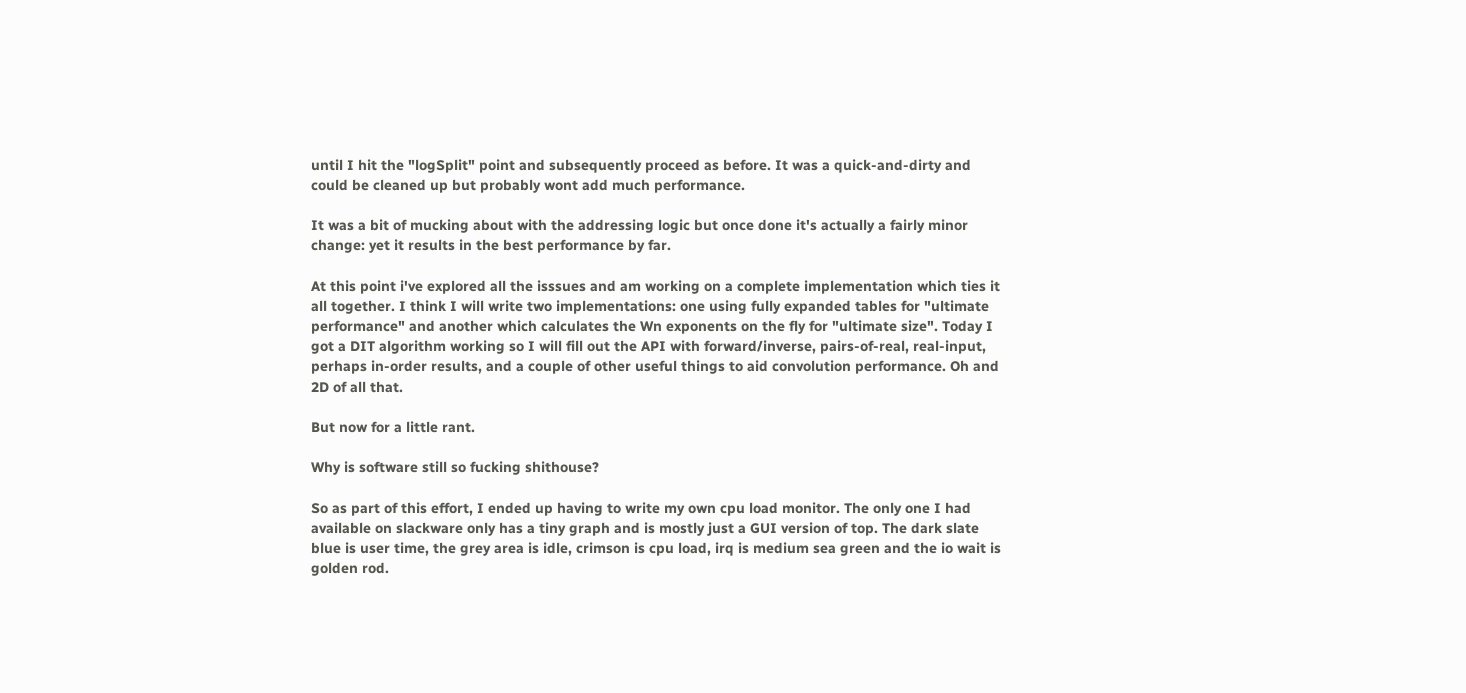until I hit the "logSplit" point and subsequently proceed as before. It was a quick-and-dirty and could be cleaned up but probably wont add much performance.

It was a bit of mucking about with the addressing logic but once done it's actually a fairly minor change: yet it results in the best performance by far.

At this point i've explored all the isssues and am working on a complete implementation which ties it all together. I think I will write two implementations: one using fully expanded tables for "ultimate performance" and another which calculates the Wn exponents on the fly for "ultimate size". Today I got a DIT algorithm working so I will fill out the API with forward/inverse, pairs-of-real, real-input, perhaps in-order results, and a couple of other useful things to aid convolution performance. Oh and 2D of all that.

But now for a little rant.

Why is software still so fucking shithouse?

So as part of this effort, I ended up having to write my own cpu load monitor. The only one I had available on slackware only has a tiny graph and is mostly just a GUI version of top. The dark slate blue is user time, the grey area is idle, crimson is cpu load, irq is medium sea green and the io wait is golden rod.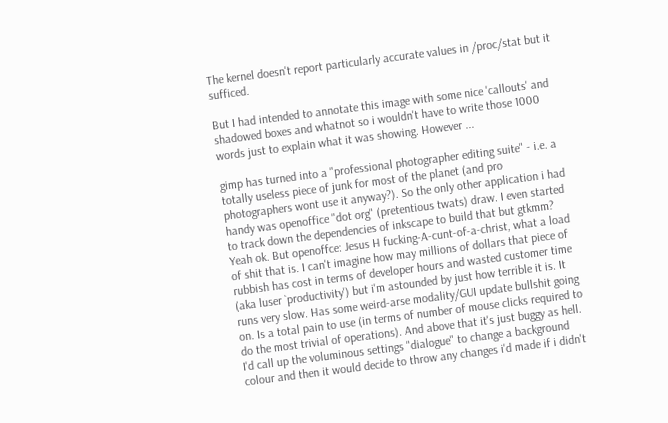The kernel doesn't report particularly accurate values in /proc/stat but it sufficed.

But I had intended to annotate this image with some nice 'callouts' and shadowed boxes and whatnot so i wouldn't have to write those 1000 words just to explain what it was showing. However ...

gimp has turned into a "professional photographer editing suite" - i.e. a totally useless piece of junk for most of the planet (and pro photographers wont use it anyway?). So the only other application i had handy was openoffice "dot org" (pretentious twats) draw. I even started to track down the dependencies of inkscape to build that but gtkmm? Yeah ok. But openoffce: Jesus H fucking-A-cunt-of-a-christ, what a load of shit that is. I can't imagine how may millions of dollars that piece of rubbish has cost in terms of developer hours and wasted customer time (aka luser `productivity') but i'm astounded by just how terrible it is. It runs very slow. Has some weird-arse modality/GUI update bullshit going on. Is a total pain to use (in terms of number of mouse clicks required to do the most trivial of operations). And above that it's just buggy as hell. I'd call up the voluminous settings "dialogue" to change a background colour and then it would decide to throw any changes i'd made if i didn't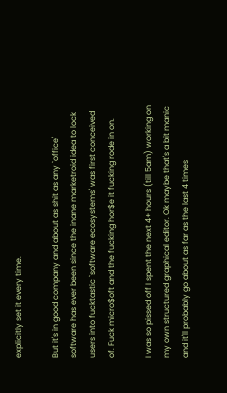explicitly set it every time.

But it's in good company and about as shit as any `office' software has ever been since the inane marketroid idea to lock users into fucktastic `software ecosystems' was first conceived of. Fuck micro$oft and the fucking hor$e it fucking rode in on.

I was so pissed off I spent the next 4+ hours (till 5am) working on my own structured graphical editor. Ok maybe that's a bit manic and it'll probably go about as far as the last 4 times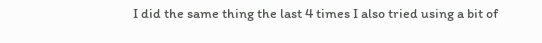I did the same thing the last 4 times I also tried using a bit of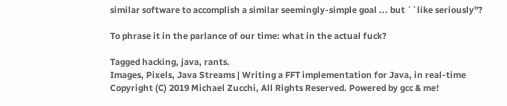similar software to accomplish a similar seemingly-simple goal ... but ``like seriously''?

To phrase it in the parlance of our time: what in the actual fuck?

Tagged hacking, java, rants.
Images, Pixels, Java Streams | Writing a FFT implementation for Java, in real-time
Copyright (C) 2019 Michael Zucchi, All Rights Reserved. Powered by gcc & me!